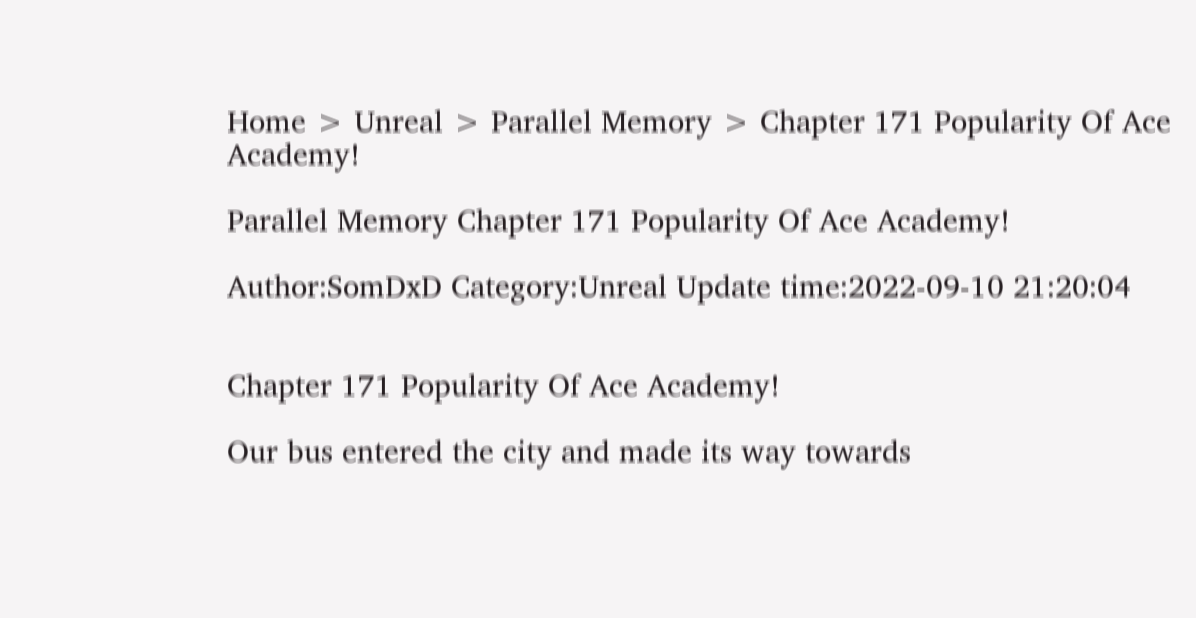Home > Unreal > Parallel Memory > Chapter 171 Popularity Of Ace Academy!

Parallel Memory Chapter 171 Popularity Of Ace Academy!

Author:SomDxD Category:Unreal Update time:2022-09-10 21:20:04


Chapter 171 Popularity Of Ace Academy!

Our bus entered the city and made its way towards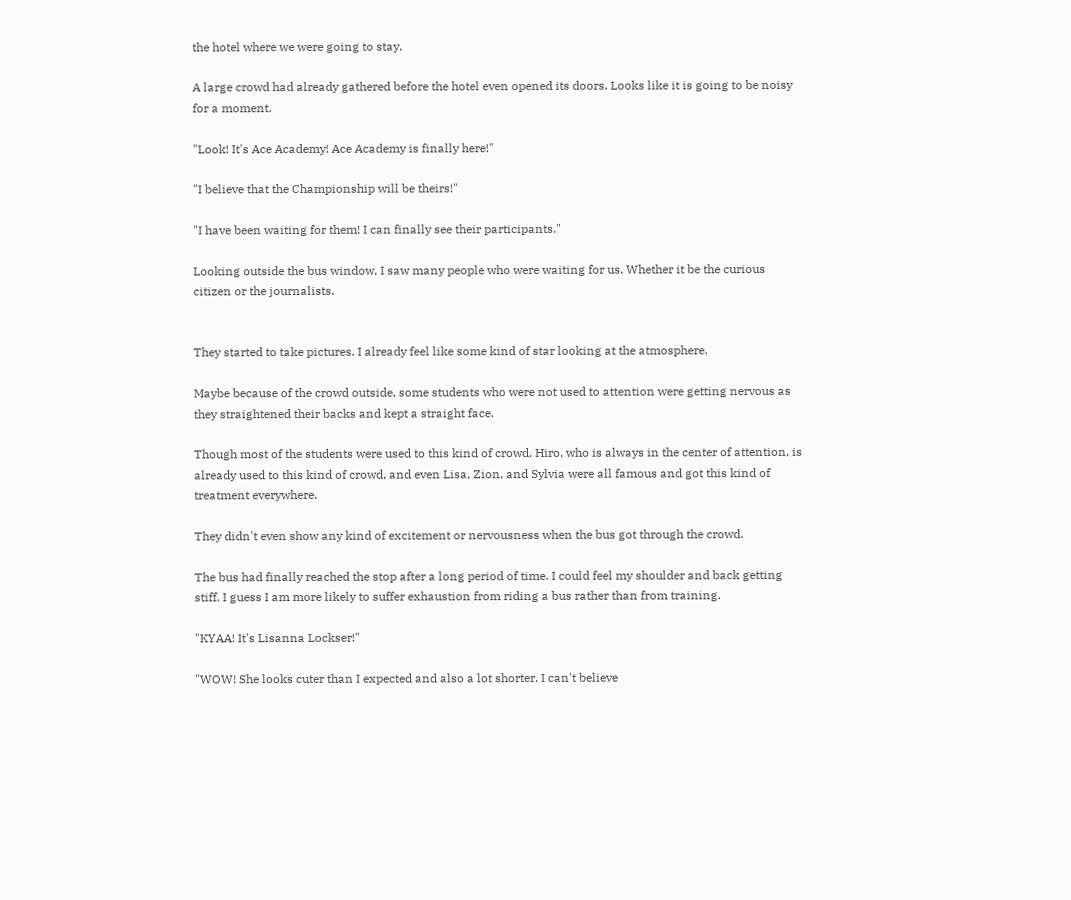the hotel where we were going to stay.

A large crowd had already gathered before the hotel even opened its doors. Looks like it is going to be noisy for a moment.

"Look! It's Ace Academy! Ace Academy is finally here!"

"I believe that the Championship will be theirs!"

"I have been waiting for them! I can finally see their participants."

Looking outside the bus window, I saw many people who were waiting for us. Whether it be the curious citizen or the journalists.


They started to take pictures. I already feel like some kind of star looking at the atmosphere.

Maybe because of the crowd outside, some students who were not used to attention were getting nervous as they straightened their backs and kept a straight face.

Though most of the students were used to this kind of crowd. Hiro, who is always in the center of attention, is already used to this kind of crowd, and even Lisa, Zion, and Sylvia were all famous and got this kind of treatment everywhere.

They didn't even show any kind of excitement or nervousness when the bus got through the crowd.

The bus had finally reached the stop after a long period of time. I could feel my shoulder and back getting stiff. I guess I am more likely to suffer exhaustion from riding a bus rather than from training.

"KYAA! It's Lisanna Lockser!"

"WOW! She looks cuter than I expected and also a lot shorter. I can't believe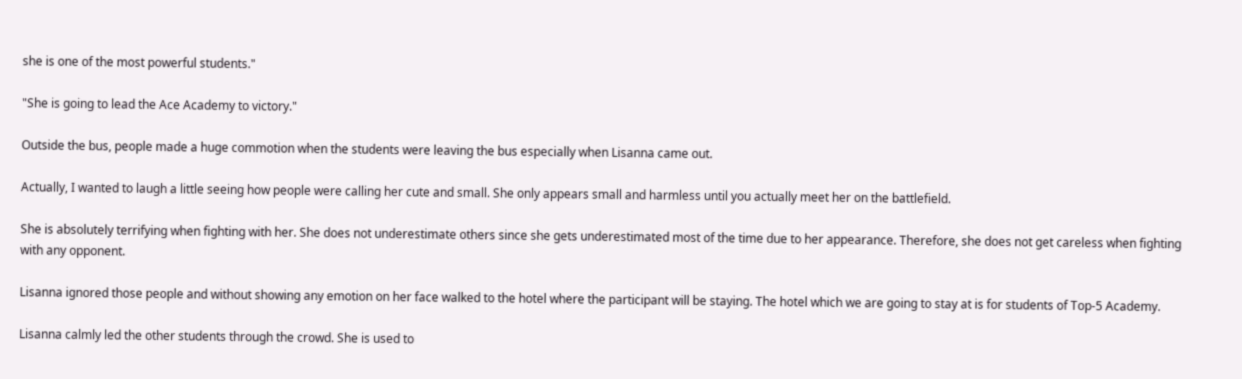she is one of the most powerful students."

"She is going to lead the Ace Academy to victory."

Outside the bus, people made a huge commotion when the students were leaving the bus especially when Lisanna came out.

Actually, I wanted to laugh a little seeing how people were calling her cute and small. She only appears small and harmless until you actually meet her on the battlefield.

She is absolutely terrifying when fighting with her. She does not underestimate others since she gets underestimated most of the time due to her appearance. Therefore, she does not get careless when fighting with any opponent.

Lisanna ignored those people and without showing any emotion on her face walked to the hotel where the participant will be staying. The hotel which we are going to stay at is for students of Top-5 Academy.

Lisanna calmly led the other students through the crowd. She is used to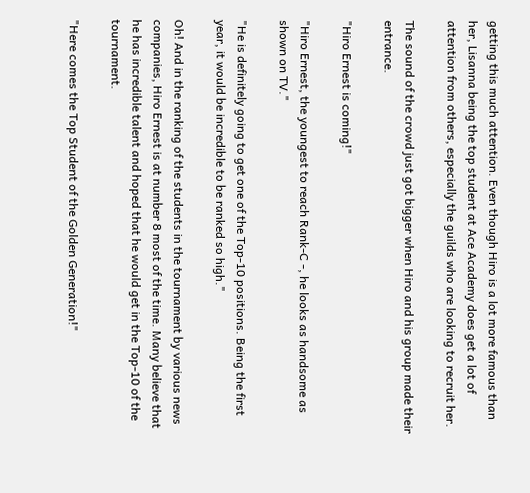getting this much attention. Even though Hiro is a lot more famous than her, Lisanna being the top student at Ace Academy does get a lot of attention from others, especially the guilds who are looking to recruit her.

The sound of the crowd just got bigger when Hiro and his group made their entrance.

"Hiro Ernest is coming!"

"Hiro Ernest, the youngest to reach Rank-C -, he looks as handsome as shown on TV."

"He is definitely going to get one of the Top-10 positions. Being the first year, it would be incredible to be ranked so high."

Oh! And in the ranking of the students in the tournament by various news companies, Hiro Ernest is at number 8 most of the time. Many believe that he has incredible talent and hoped that he would get in the Top-10 of the tournament.

"Here comes the Top Student of the Golden Generation!"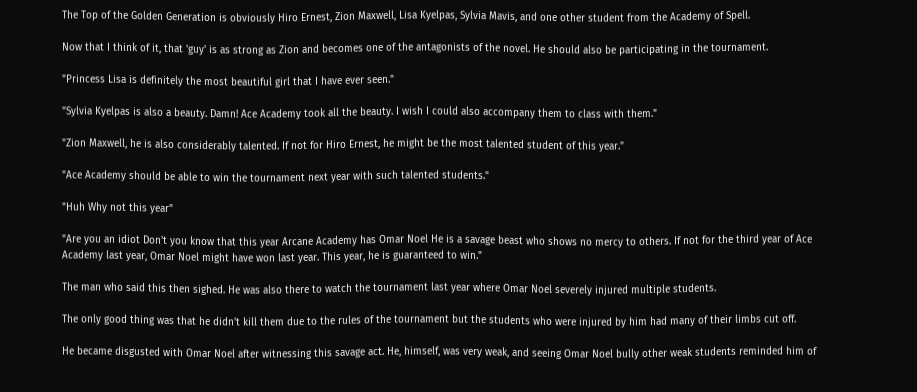The Top of the Golden Generation is obviously Hiro Ernest, Zion Maxwell, Lisa Kyelpas, Sylvia Mavis, and one other student from the Academy of Spell.

Now that I think of it, that 'guy' is as strong as Zion and becomes one of the antagonists of the novel. He should also be participating in the tournament.

"Princess Lisa is definitely the most beautiful girl that I have ever seen."

"Sylvia Kyelpas is also a beauty. Damn! Ace Academy took all the beauty. I wish I could also accompany them to class with them."

"Zion Maxwell, he is also considerably talented. If not for Hiro Ernest, he might be the most talented student of this year."

"Ace Academy should be able to win the tournament next year with such talented students."

"Huh Why not this year"

"Are you an idiot Don't you know that this year Arcane Academy has Omar Noel He is a savage beast who shows no mercy to others. If not for the third year of Ace Academy last year, Omar Noel might have won last year. This year, he is guaranteed to win."

The man who said this then sighed. He was also there to watch the tournament last year where Omar Noel severely injured multiple students.

The only good thing was that he didn't kill them due to the rules of the tournament but the students who were injured by him had many of their limbs cut off.

He became disgusted with Omar Noel after witnessing this savage act. He, himself, was very weak, and seeing Omar Noel bully other weak students reminded him of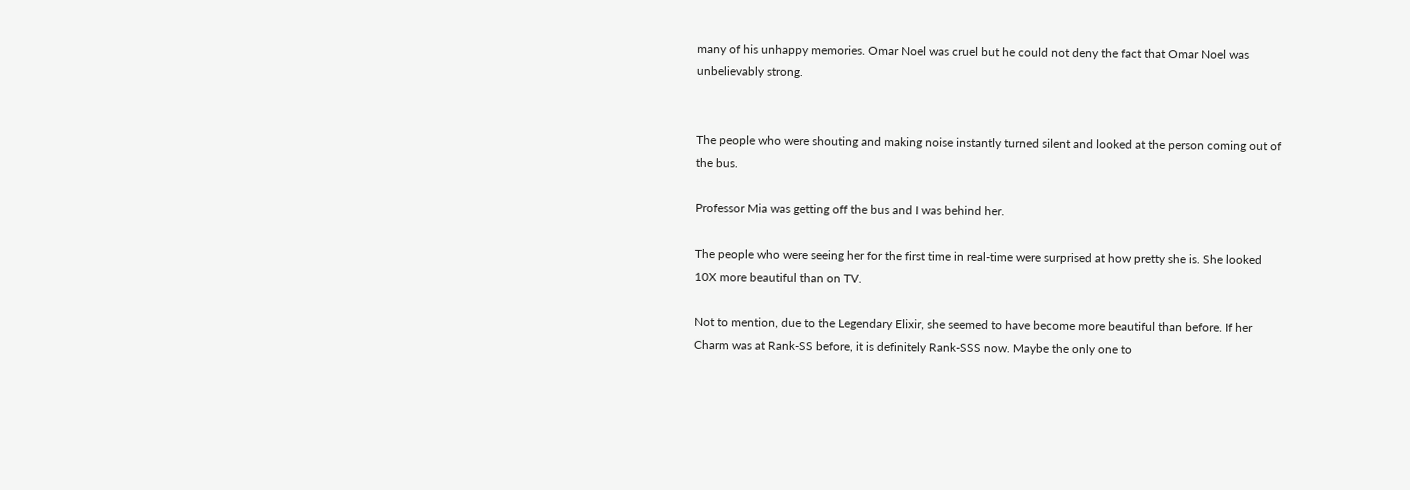many of his unhappy memories. Omar Noel was cruel but he could not deny the fact that Omar Noel was unbelievably strong.


The people who were shouting and making noise instantly turned silent and looked at the person coming out of the bus.

Professor Mia was getting off the bus and I was behind her.

The people who were seeing her for the first time in real-time were surprised at how pretty she is. She looked 10X more beautiful than on TV.

Not to mention, due to the Legendary Elixir, she seemed to have become more beautiful than before. If her Charm was at Rank-SS before, it is definitely Rank-SSS now. Maybe the only one to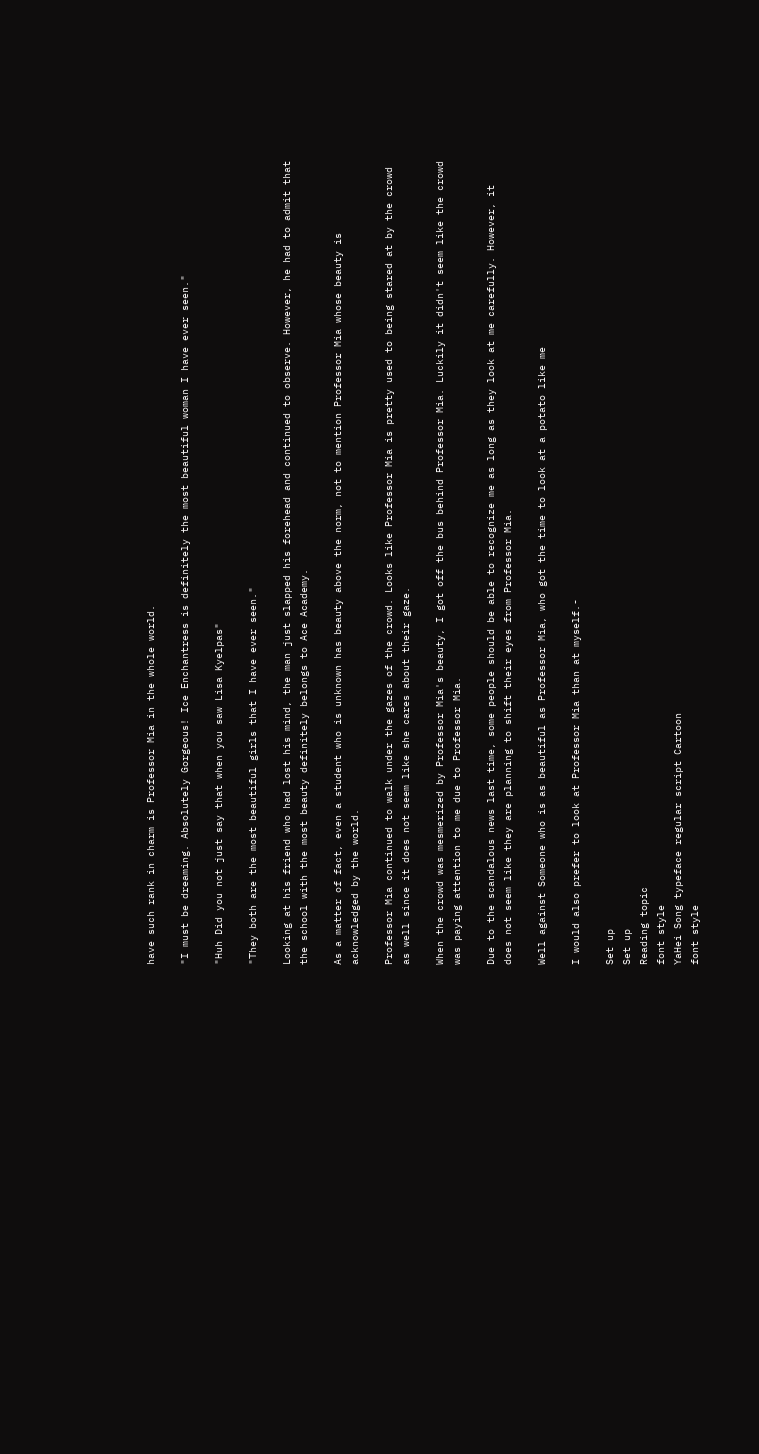have such rank in charm is Professor Mia in the whole world.

"I must be dreaming. Absolutely Gorgeous! Ice Enchantress is definitely the most beautiful woman I have ever seen."

"Huh Did you not just say that when you saw Lisa Kyelpas"

"They both are the most beautiful girls that I have ever seen."

Looking at his friend who had lost his mind, the man just slapped his forehead and continued to observe. However, he had to admit that the school with the most beauty definitely belongs to Ace Academy.

As a matter of fact, even a student who is unknown has beauty above the norm, not to mention Professor Mia whose beauty is acknowledged by the world.

Professor Mia continued to walk under the gazes of the crowd. Looks like Professor Mia is pretty used to being stared at by the crowd as well since it does not seem like she cares about their gaze.

When the crowd was mesmerized by Professor Mia's beauty, I got off the bus behind Professor Mia. Luckily it didn't seem like the crowd was paying attention to me due to Professor Mia.

Due to the scandalous news last time, some people should be able to recognize me as long as they look at me carefully. However, it does not seem like they are planning to shift their eyes from Professor Mia.

Well against Someone who is as beautiful as Professor Mia, who got the time to look at a potato like me

I would also prefer to look at Professor Mia than at myself.-

Set up
Set up
Reading topic
font style
YaHei Song typeface regular script Cartoon
font style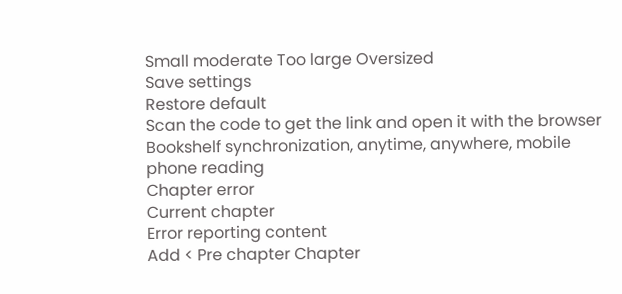Small moderate Too large Oversized
Save settings
Restore default
Scan the code to get the link and open it with the browser
Bookshelf synchronization, anytime, anywhere, mobile phone reading
Chapter error
Current chapter
Error reporting content
Add < Pre chapter Chapter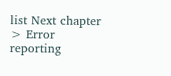list Next chapter > Error reporting